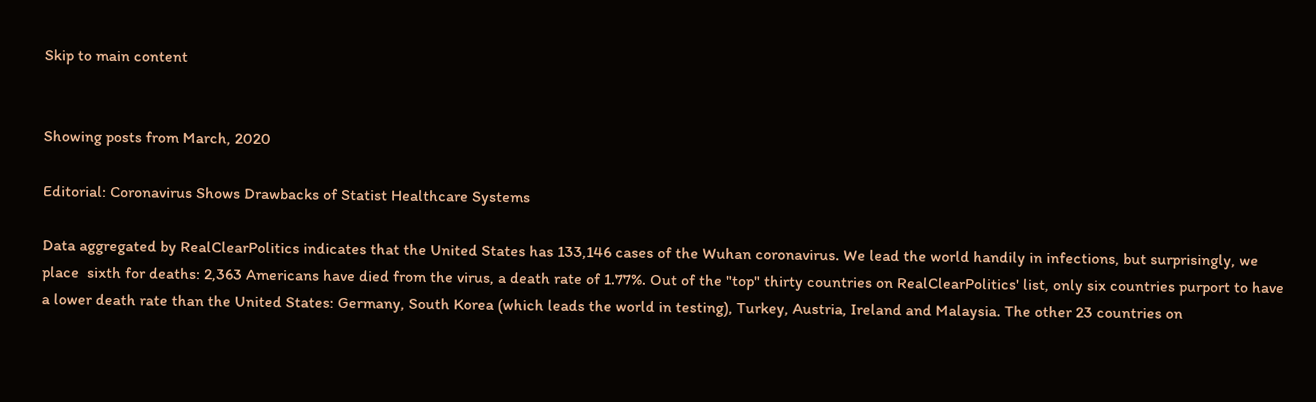Skip to main content


Showing posts from March, 2020

Editorial: Coronavirus Shows Drawbacks of Statist Healthcare Systems

Data aggregated by RealClearPolitics indicates that the United States has 133,146 cases of the Wuhan coronavirus. We lead the world handily in infections, but surprisingly, we place  sixth for deaths: 2,363 Americans have died from the virus, a death rate of 1.77%. Out of the "top" thirty countries on RealClearPolitics' list, only six countries purport to have a lower death rate than the United States: Germany, South Korea (which leads the world in testing), Turkey, Austria, Ireland and Malaysia. The other 23 countries on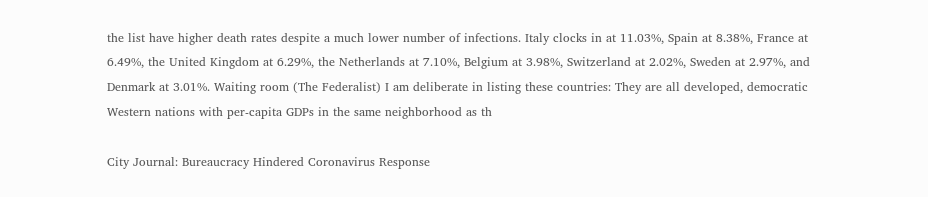the list have higher death rates despite a much lower number of infections. Italy clocks in at 11.03%, Spain at 8.38%, France at 6.49%, the United Kingdom at 6.29%, the Netherlands at 7.10%, Belgium at 3.98%, Switzerland at 2.02%, Sweden at 2.97%, and Denmark at 3.01%. Waiting room (The Federalist) I am deliberate in listing these countries: They are all developed, democratic Western nations with per-capita GDPs in the same neighborhood as th

City Journal: Bureaucracy Hindered Coronavirus Response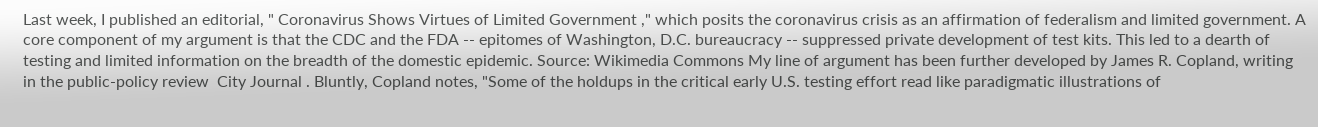Last week, I published an editorial, " Coronavirus Shows Virtues of Limited Government ," which posits the coronavirus crisis as an affirmation of federalism and limited government. A core component of my argument is that the CDC and the FDA -- epitomes of Washington, D.C. bureaucracy -- suppressed private development of test kits. This led to a dearth of testing and limited information on the breadth of the domestic epidemic. Source: Wikimedia Commons My line of argument has been further developed by James R. Copland, writing in the public-policy review  City Journal . Bluntly, Copland notes, "Some of the holdups in the critical early U.S. testing effort read like paradigmatic illustrations of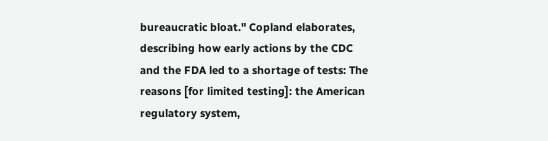bureaucratic bloat." Copland elaborates, describing how early actions by the CDC and the FDA led to a shortage of tests: The reasons [for limited testing]: the American regulatory system,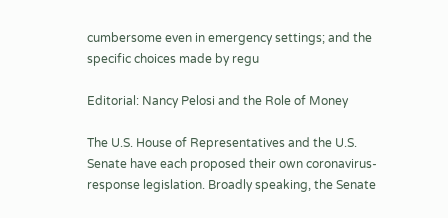cumbersome even in emergency settings; and the specific choices made by regu

Editorial: Nancy Pelosi and the Role of Money

The U.S. House of Representatives and the U.S. Senate have each proposed their own coronavirus-response legislation. Broadly speaking, the Senate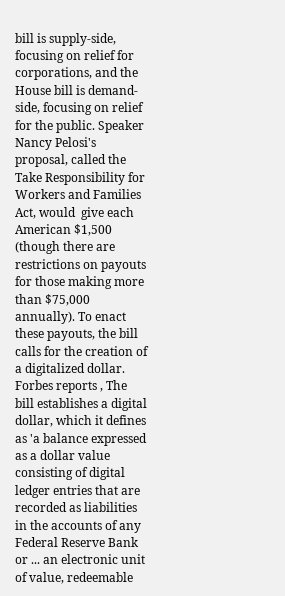bill is supply-side, focusing on relief for corporations, and the House bill is demand-side, focusing on relief for the public. Speaker Nancy Pelosi's proposal, called the Take Responsibility for Workers and Families Act, would  give each American $1,500 (though there are restrictions on payouts for those making more than $75,000 annually). To enact these payouts, the bill calls for the creation of a digitalized dollar. Forbes reports , The bill establishes a digital dollar, which it defines as 'a balance expressed as a dollar value consisting of digital ledger entries that are recorded as liabilities in the accounts of any Federal Reserve Bank or ... an electronic unit of value, redeemable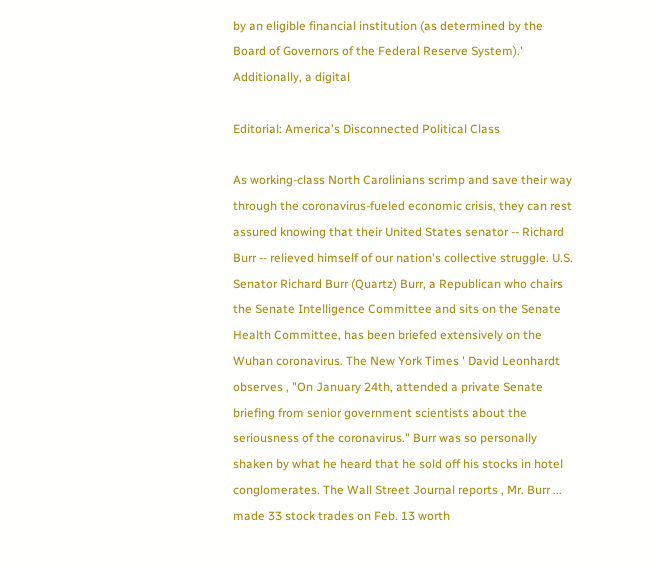by an eligible financial institution (as determined by the Board of Governors of the Federal Reserve System).' Additionally, a digital

Editorial: America's Disconnected Political Class

As working-class North Carolinians scrimp and save their way through the coronavirus-fueled economic crisis, they can rest assured knowing that their United States senator -- Richard Burr -- relieved himself of our nation's collective struggle. U.S. Senator Richard Burr (Quartz) Burr, a Republican who chairs the Senate Intelligence Committee and sits on the Senate Health Committee, has been briefed extensively on the Wuhan coronavirus. The New York Times ' David Leonhardt observes , "On January 24th, attended a private Senate briefing from senior government scientists about the seriousness of the coronavirus." Burr was so personally   shaken by what he heard that he sold off his stocks in hotel conglomerates. The Wall Street Journal reports , Mr. Burr ... made 33 stock trades on Feb. 13 worth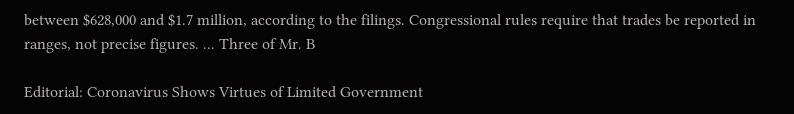between $628,000 and $1.7 million, according to the filings. Congressional rules require that trades be reported in ranges, not precise figures. ... Three of Mr. B

Editorial: Coronavirus Shows Virtues of Limited Government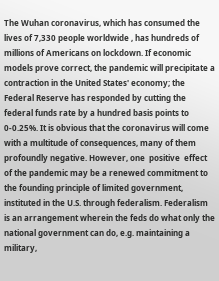The Wuhan coronavirus, which has consumed the lives of 7,330 people worldwide , has hundreds of millions of Americans on lockdown. If economic models prove correct, the pandemic will precipitate a contraction in the United States' economy; the Federal Reserve has responded by cutting the federal funds rate by a hundred basis points to 0-0.25%. It is obvious that the coronavirus will come with a multitude of consequences, many of them profoundly negative. However, one  positive  effect of the pandemic may be a renewed commitment to the founding principle of limited government, instituted in the U.S. through federalism. Federalism is an arrangement wherein the feds do what only the national government can do, e.g. maintaining a military,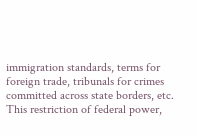immigration standards, terms for foreign trade, tribunals for crimes committed across state borders, etc. This restriction of federal power,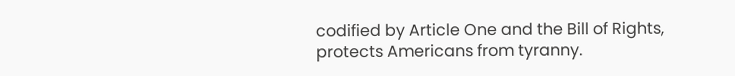codified by Article One and the Bill of Rights, protects Americans from tyranny.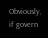Obviously, if govern